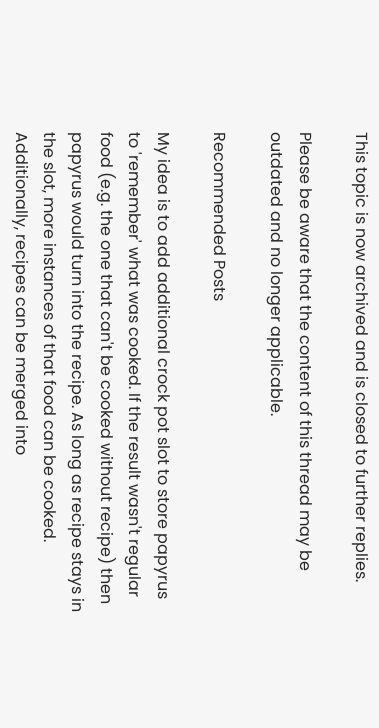This topic is now archived and is closed to further replies.

Please be aware that the content of this thread may be outdated and no longer applicable.

Recommended Posts

My idea is to add additional crock pot slot to store papyrus to 'remember' what was cooked. If the result wasn't regular food (e.g. the one that can't be cooked without recipe) then papyrus would turn into the recipe. As long as recipe stays in the slot, more instances of that food can be cooked. Additionally, recipes can be merged into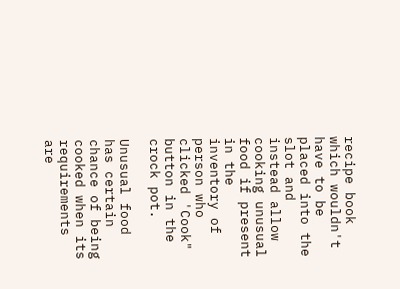recipe book which wouldn't have to be placed into the slot and instead allow cooking unusual food if present in the inventory of person who clicked 'Cook" button in the crock pot.

Unusual food has certain chance of being cooked when its requirements are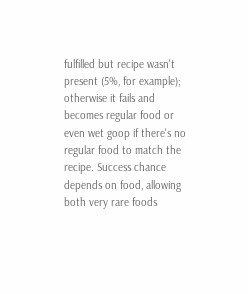fulfilled but recipe wasn't present (5%, for example); otherwise it fails and becomes regular food or even wet goop if there's no regular food to match the recipe. Success chance depends on food, allowing both very rare foods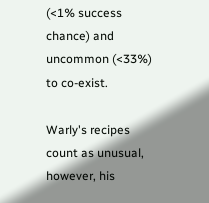(<1% success chance) and uncommon (<33%) to co-exist.

Warly's recipes count as unusual, however, his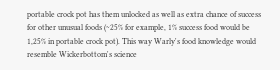portable crock pot has them unlocked as well as extra chance of success for other unusual foods (~25% for example, 1% success food would be 1,25% in portable crock pot). This way Warly's food knowledge would resemble Wickerbottom's science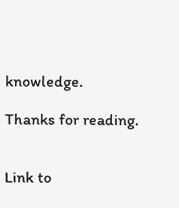knowledge.

Thanks for reading.


Link to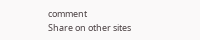comment
Share on other sites